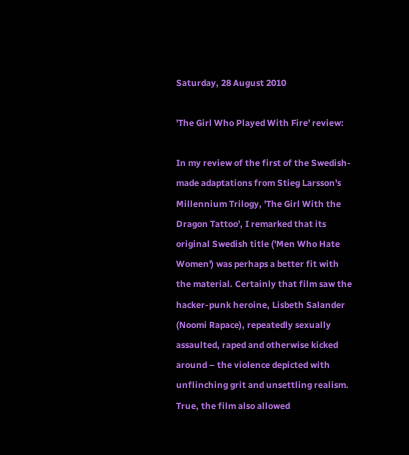Saturday, 28 August 2010

'The Girl Who Played With Fire' review:

In my review of the first of the Swedish-made adaptations from Stieg Larsson's Millennium Trilogy, 'The Girl With the Dragon Tattoo', I remarked that its original Swedish title ('Men Who Hate Women') was perhaps a better fit with the material. Certainly that film saw the hacker-punk heroine, Lisbeth Salander (Noomi Rapace), repeatedly sexually assaulted, raped and otherwise kicked around – the violence depicted with unflinching grit and unsettling realism. True, the film also allowed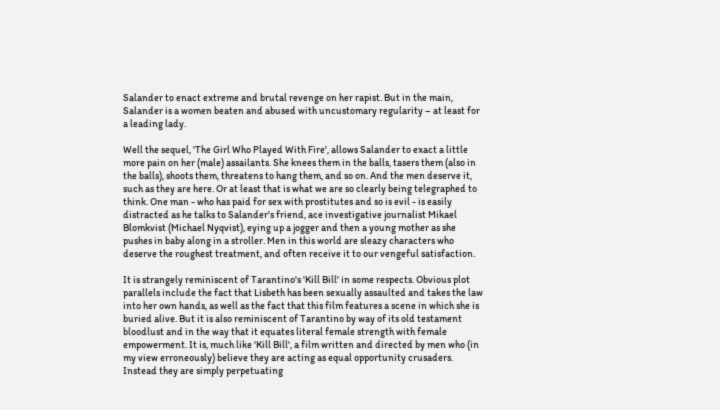Salander to enact extreme and brutal revenge on her rapist. But in the main, Salander is a women beaten and abused with uncustomary regularity – at least for a leading lady.

Well the sequel, 'The Girl Who Played With Fire', allows Salander to exact a little more pain on her (male) assailants. She knees them in the balls, tasers them (also in the balls), shoots them, threatens to hang them, and so on. And the men deserve it, such as they are here. Or at least that is what we are so clearly being telegraphed to think. One man - who has paid for sex with prostitutes and so is evil - is easily distracted as he talks to Salander's friend, ace investigative journalist Mikael Blomkvist (Michael Nyqvist), eying up a jogger and then a young mother as she pushes in baby along in a stroller. Men in this world are sleazy characters who deserve the roughest treatment, and often receive it to our vengeful satisfaction.

It is strangely reminiscent of Tarantino's 'Kill Bill' in some respects. Obvious plot parallels include the fact that Lisbeth has been sexually assaulted and takes the law into her own hands, as well as the fact that this film features a scene in which she is buried alive. But it is also reminiscent of Tarantino by way of its old testament bloodlust and in the way that it equates literal female strength with female empowerment. It is, much like 'Kill Bill', a film written and directed by men who (in my view erroneously) believe they are acting as equal opportunity crusaders. Instead they are simply perpetuating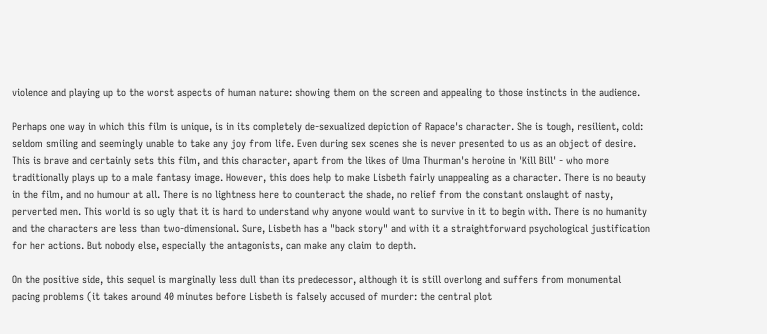violence and playing up to the worst aspects of human nature: showing them on the screen and appealing to those instincts in the audience.

Perhaps one way in which this film is unique, is in its completely de-sexualized depiction of Rapace's character. She is tough, resilient, cold: seldom smiling and seemingly unable to take any joy from life. Even during sex scenes she is never presented to us as an object of desire. This is brave and certainly sets this film, and this character, apart from the likes of Uma Thurman's heroine in 'Kill Bill' - who more traditionally plays up to a male fantasy image. However, this does help to make Lisbeth fairly unappealing as a character. There is no beauty in the film, and no humour at all. There is no lightness here to counteract the shade, no relief from the constant onslaught of nasty, perverted men. This world is so ugly that it is hard to understand why anyone would want to survive in it to begin with. There is no humanity and the characters are less than two-dimensional. Sure, Lisbeth has a "back story" and with it a straightforward psychological justification for her actions. But nobody else, especially the antagonists, can make any claim to depth.

On the positive side, this sequel is marginally less dull than its predecessor, although it is still overlong and suffers from monumental pacing problems (it takes around 40 minutes before Lisbeth is falsely accused of murder: the central plot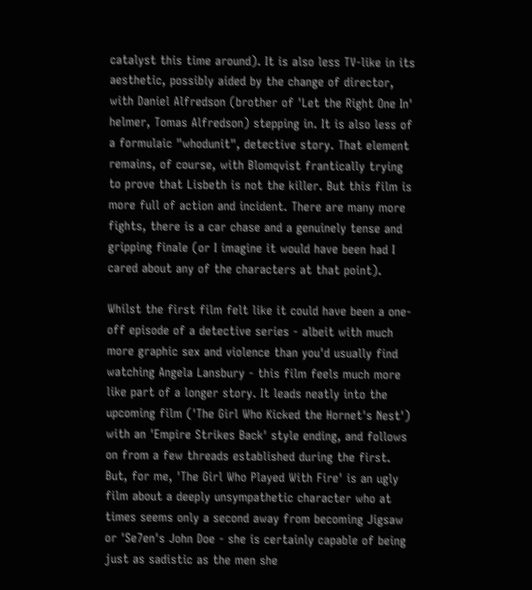catalyst this time around). It is also less TV-like in its aesthetic, possibly aided by the change of director, with Daniel Alfredson (brother of 'Let the Right One In' helmer, Tomas Alfredson) stepping in. It is also less of a formulaic "whodunit", detective story. That element remains, of course, with Blomqvist frantically trying to prove that Lisbeth is not the killer. But this film is more full of action and incident. There are many more fights, there is a car chase and a genuinely tense and gripping finale (or I imagine it would have been had I cared about any of the characters at that point).

Whilst the first film felt like it could have been a one-off episode of a detective series - albeit with much more graphic sex and violence than you'd usually find watching Angela Lansbury - this film feels much more like part of a longer story. It leads neatly into the upcoming film ('The Girl Who Kicked the Hornet's Nest') with an 'Empire Strikes Back' style ending, and follows on from a few threads established during the first. But, for me, 'The Girl Who Played With Fire' is an ugly film about a deeply unsympathetic character who at times seems only a second away from becoming Jigsaw or 'Se7en's John Doe - she is certainly capable of being just as sadistic as the men she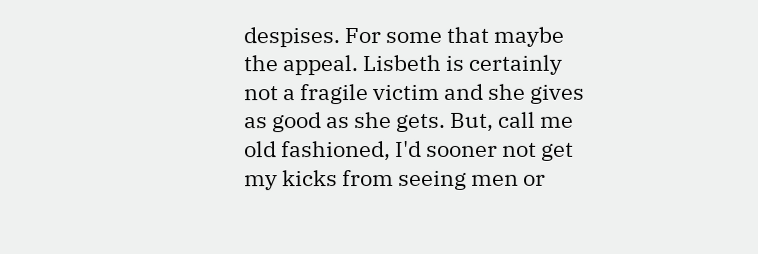despises. For some that maybe the appeal. Lisbeth is certainly not a fragile victim and she gives as good as she gets. But, call me old fashioned, I'd sooner not get my kicks from seeing men or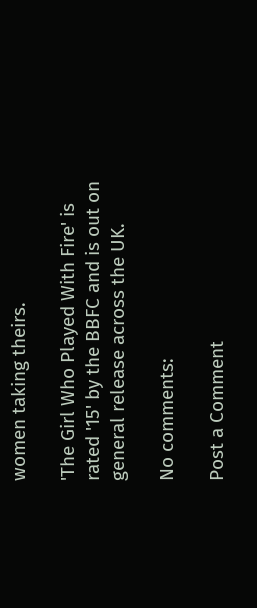women taking theirs.

'The Girl Who Played With Fire' is rated '15' by the BBFC and is out on general release across the UK.

No comments:

Post a Comment